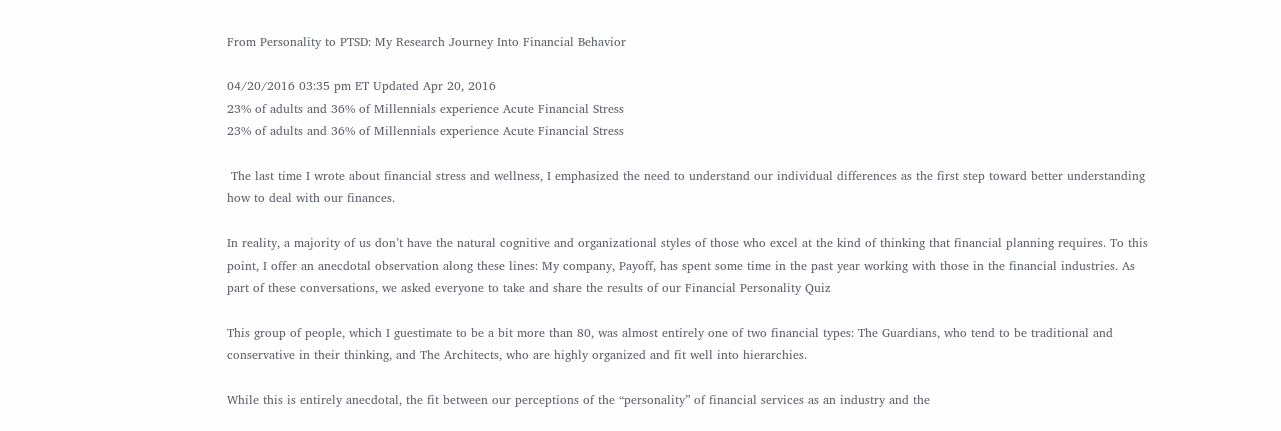From Personality to PTSD: My Research Journey Into Financial Behavior

04/20/2016 03:35 pm ET Updated Apr 20, 2016
23% of adults and 36% of Millennials experience Acute Financial Stress
23% of adults and 36% of Millennials experience Acute Financial Stress

 The last time I wrote about financial stress and wellness, I emphasized the need to understand our individual differences as the first step toward better understanding how to deal with our finances.

In reality, a majority of us don’t have the natural cognitive and organizational styles of those who excel at the kind of thinking that financial planning requires. To this point, I offer an anecdotal observation along these lines: My company, Payoff, has spent some time in the past year working with those in the financial industries. As part of these conversations, we asked everyone to take and share the results of our Financial Personality Quiz

This group of people, which I guestimate to be a bit more than 80, was almost entirely one of two financial types: The Guardians, who tend to be traditional and conservative in their thinking, and The Architects, who are highly organized and fit well into hierarchies.

While this is entirely anecdotal, the fit between our perceptions of the “personality” of financial services as an industry and the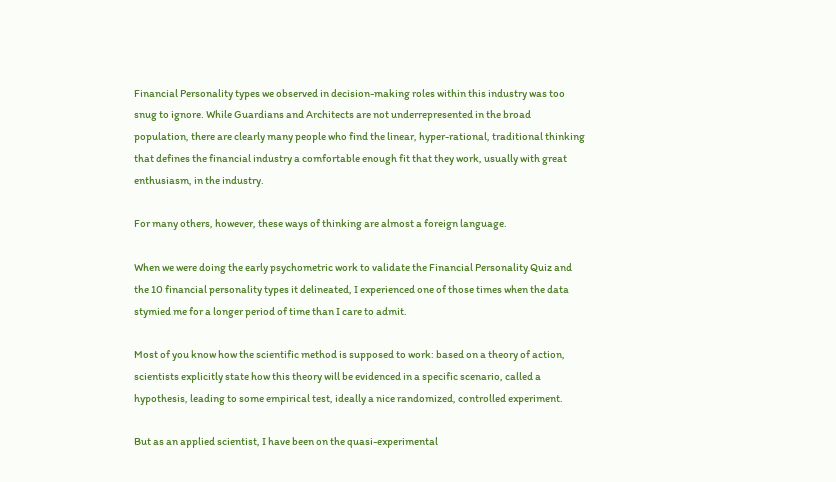Financial Personality types we observed in decision-making roles within this industry was too snug to ignore. While Guardians and Architects are not underrepresented in the broad population, there are clearly many people who find the linear, hyper-rational, traditional thinking that defines the financial industry a comfortable enough fit that they work, usually with great enthusiasm, in the industry.

For many others, however, these ways of thinking are almost a foreign language.

When we were doing the early psychometric work to validate the Financial Personality Quiz and the 10 financial personality types it delineated, I experienced one of those times when the data stymied me for a longer period of time than I care to admit.

Most of you know how the scientific method is supposed to work: based on a theory of action, scientists explicitly state how this theory will be evidenced in a specific scenario, called a hypothesis, leading to some empirical test, ideally a nice randomized, controlled experiment.

But as an applied scientist, I have been on the quasi-experimental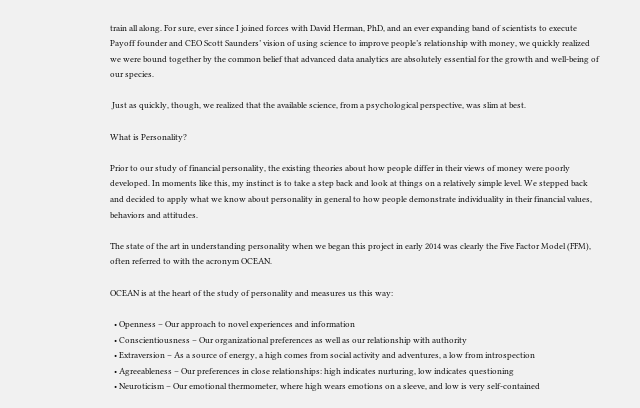train all along. For sure, ever since I joined forces with David Herman, PhD, and an ever expanding band of scientists to execute Payoff founder and CEO Scott Saunders’ vision of using science to improve people’s relationship with money, we quickly realized we were bound together by the common belief that advanced data analytics are absolutely essential for the growth and well-being of our species.

 Just as quickly, though, we realized that the available science, from a psychological perspective, was slim at best.

What is Personality?

Prior to our study of financial personality, the existing theories about how people differ in their views of money were poorly developed. In moments like this, my instinct is to take a step back and look at things on a relatively simple level. We stepped back and decided to apply what we know about personality in general to how people demonstrate individuality in their financial values, behaviors and attitudes.

The state of the art in understanding personality when we began this project in early 2014 was clearly the Five Factor Model (FFM), often referred to with the acronym OCEAN.

OCEAN is at the heart of the study of personality and measures us this way:

  • Openness – Our approach to novel experiences and information
  • Conscientiousness – Our organizational preferences as well as our relationship with authority
  • Extraversion – As a source of energy, a high comes from social activity and adventures, a low from introspection
  • Agreeableness – Our preferences in close relationships: high indicates nurturing, low indicates questioning
  • Neuroticism – Our emotional thermometer, where high wears emotions on a sleeve, and low is very self-contained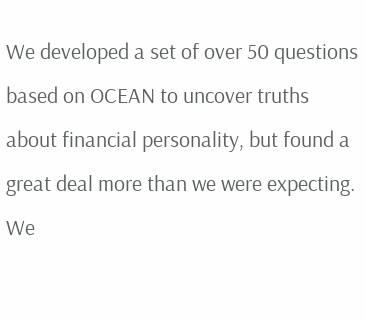We developed a set of over 50 questions based on OCEAN to uncover truths about financial personality, but found a great deal more than we were expecting. We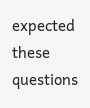expected these questions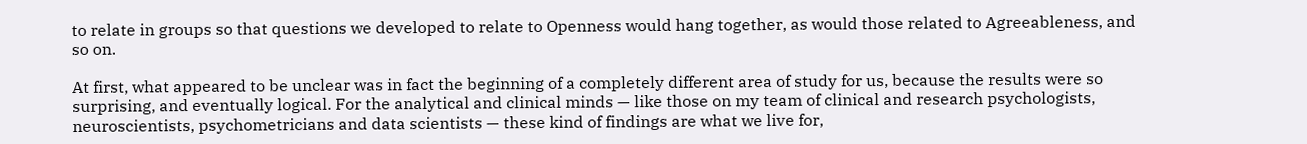to relate in groups so that questions we developed to relate to Openness would hang together, as would those related to Agreeableness, and so on.

At first, what appeared to be unclear was in fact the beginning of a completely different area of study for us, because the results were so surprising, and eventually logical. For the analytical and clinical minds — like those on my team of clinical and research psychologists, neuroscientists, psychometricians and data scientists — these kind of findings are what we live for,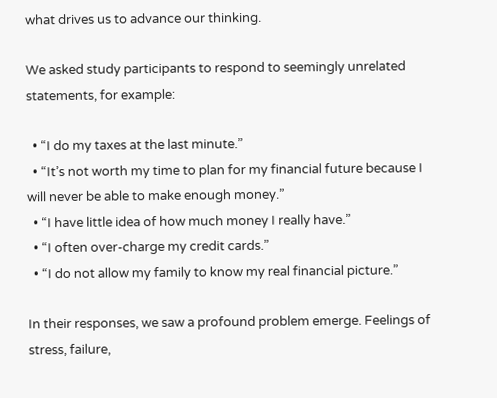what drives us to advance our thinking.

We asked study participants to respond to seemingly unrelated statements, for example:

  • “I do my taxes at the last minute.”
  • “It’s not worth my time to plan for my financial future because I will never be able to make enough money.”
  • “I have little idea of how much money I really have.”
  • “I often over-charge my credit cards.”
  • “I do not allow my family to know my real financial picture.”

In their responses, we saw a profound problem emerge. Feelings of stress, failure,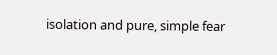isolation and pure, simple fear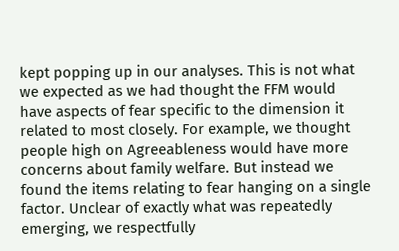kept popping up in our analyses. This is not what we expected as we had thought the FFM would have aspects of fear specific to the dimension it related to most closely. For example, we thought people high on Agreeableness would have more concerns about family welfare. But instead we found the items relating to fear hanging on a single factor. Unclear of exactly what was repeatedly emerging, we respectfully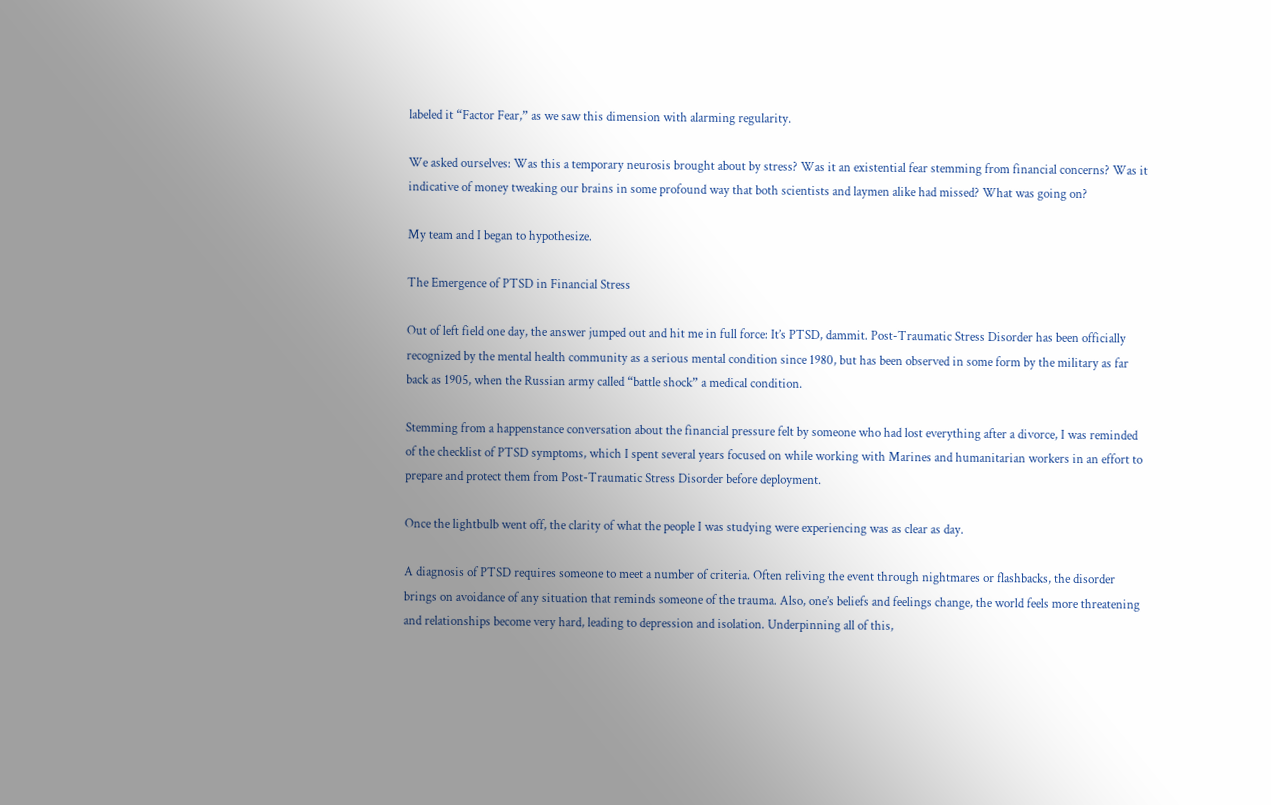labeled it “Factor Fear,” as we saw this dimension with alarming regularity.

We asked ourselves: Was this a temporary neurosis brought about by stress? Was it an existential fear stemming from financial concerns? Was it indicative of money tweaking our brains in some profound way that both scientists and laymen alike had missed? What was going on?

My team and I began to hypothesize.

The Emergence of PTSD in Financial Stress

Out of left field one day, the answer jumped out and hit me in full force: It’s PTSD, dammit. Post-Traumatic Stress Disorder has been officially recognized by the mental health community as a serious mental condition since 1980, but has been observed in some form by the military as far back as 1905, when the Russian army called “battle shock” a medical condition.

Stemming from a happenstance conversation about the financial pressure felt by someone who had lost everything after a divorce, I was reminded of the checklist of PTSD symptoms, which I spent several years focused on while working with Marines and humanitarian workers in an effort to prepare and protect them from Post-Traumatic Stress Disorder before deployment.

Once the lightbulb went off, the clarity of what the people I was studying were experiencing was as clear as day.

A diagnosis of PTSD requires someone to meet a number of criteria. Often reliving the event through nightmares or flashbacks, the disorder brings on avoidance of any situation that reminds someone of the trauma. Also, one’s beliefs and feelings change, the world feels more threatening and relationships become very hard, leading to depression and isolation. Underpinning all of this,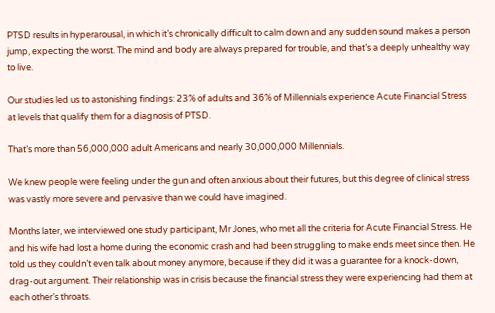PTSD results in hyperarousal, in which it’s chronically difficult to calm down and any sudden sound makes a person jump, expecting the worst. The mind and body are always prepared for trouble, and that’s a deeply unhealthy way to live.

Our studies led us to astonishing findings: 23% of adults and 36% of Millennials experience Acute Financial Stress at levels that qualify them for a diagnosis of PTSD.

That’s more than 56,000,000 adult Americans and nearly 30,000,000 Millennials.

We knew people were feeling under the gun and often anxious about their futures, but this degree of clinical stress was vastly more severe and pervasive than we could have imagined.

Months later, we interviewed one study participant, Mr Jones, who met all the criteria for Acute Financial Stress. He and his wife had lost a home during the economic crash and had been struggling to make ends meet since then. He told us they couldn’t even talk about money anymore, because if they did it was a guarantee for a knock-down, drag-out argument. Their relationship was in crisis because the financial stress they were experiencing had them at each other’s throats.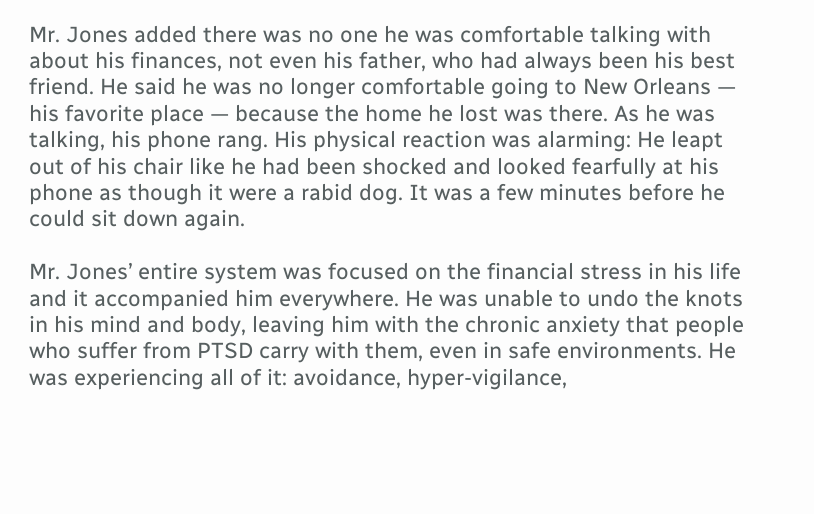Mr. Jones added there was no one he was comfortable talking with about his finances, not even his father, who had always been his best friend. He said he was no longer comfortable going to New Orleans — his favorite place — because the home he lost was there. As he was talking, his phone rang. His physical reaction was alarming: He leapt out of his chair like he had been shocked and looked fearfully at his phone as though it were a rabid dog. It was a few minutes before he could sit down again.

Mr. Jones’ entire system was focused on the financial stress in his life and it accompanied him everywhere. He was unable to undo the knots in his mind and body, leaving him with the chronic anxiety that people who suffer from PTSD carry with them, even in safe environments. He was experiencing all of it: avoidance, hyper-vigilance,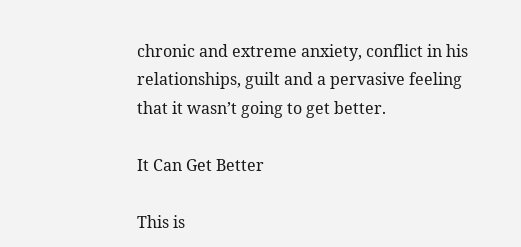chronic and extreme anxiety, conflict in his relationships, guilt and a pervasive feeling that it wasn’t going to get better.

It Can Get Better

This is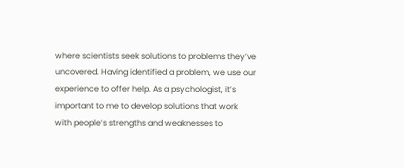where scientists seek solutions to problems they’ve uncovered. Having identified a problem, we use our experience to offer help. As a psychologist, it’s important to me to develop solutions that work with people’s strengths and weaknesses to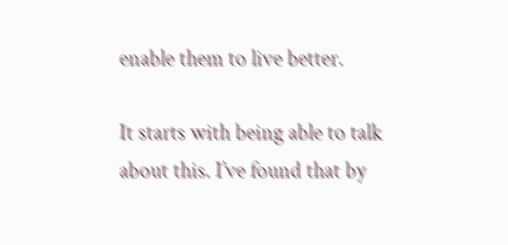enable them to live better.

It starts with being able to talk about this. I’ve found that by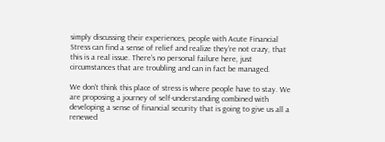simply discussing their experiences, people with Acute Financial Stress can find a sense of relief and realize they’re not crazy, that this is a real issue. There’s no personal failure here, just circumstances that are troubling and can in fact be managed.

We don’t think this place of stress is where people have to stay. We are proposing a journey of self-understanding combined with developing a sense of financial security that is going to give us all a renewed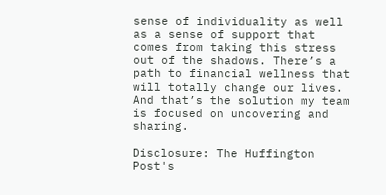sense of individuality as well as a sense of support that comes from taking this stress out of the shadows. There’s a path to financial wellness that will totally change our lives. And that’s the solution my team is focused on uncovering and sharing.

Disclosure: The Huffington Post's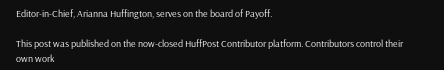Editor-in-Chief, Arianna Huffington, serves on the board of Payoff.

This post was published on the now-closed HuffPost Contributor platform. Contributors control their own work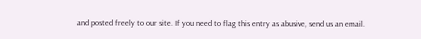and posted freely to our site. If you need to flag this entry as abusive, send us an email.